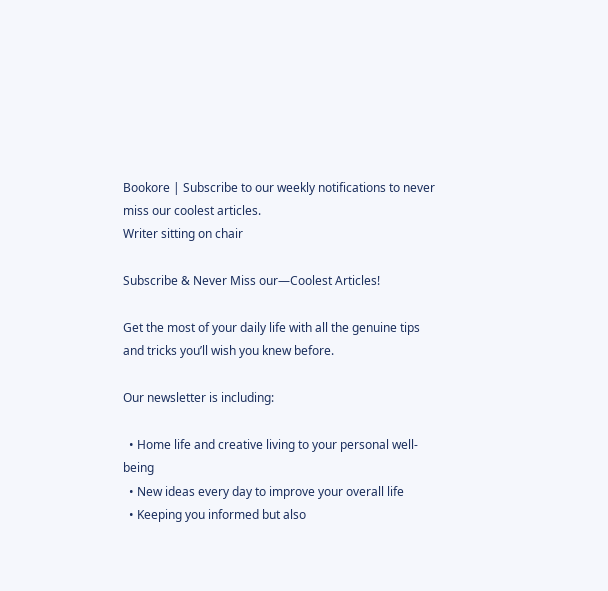Bookore | Subscribe to our weekly notifications to never miss our coolest articles.
Writer sitting on chair

Subscribe & Never Miss our—Coolest Articles!

Get the most of your daily life with all the genuine tips and tricks you’ll wish you knew before.

Our newsletter is including:

  • Home life and creative living to your personal well-being
  • New ideas every day to improve your overall life
  • Keeping you informed but also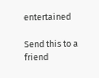entertained

Send this to a friend